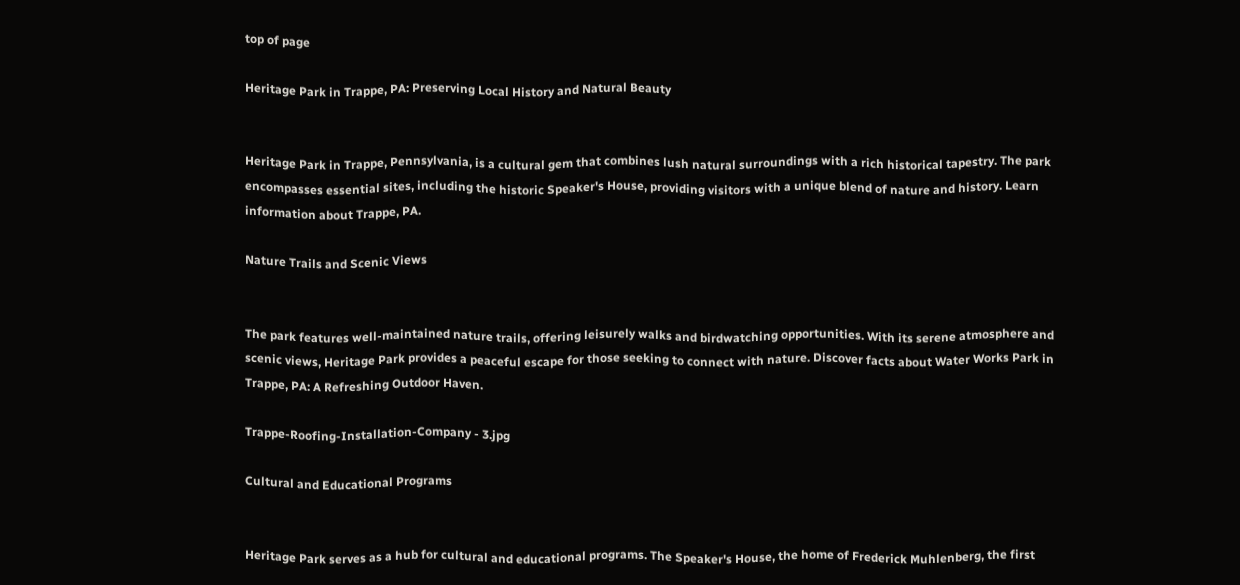top of page

Heritage Park in Trappe, PA: Preserving Local History and Natural Beauty


Heritage Park in Trappe, Pennsylvania, is a cultural gem that combines lush natural surroundings with a rich historical tapestry. The park encompasses essential sites, including the historic Speaker's House, providing visitors with a unique blend of nature and history. Learn information about Trappe, PA.

Nature Trails and Scenic Views


The park features well-maintained nature trails, offering leisurely walks and birdwatching opportunities. With its serene atmosphere and scenic views, Heritage Park provides a peaceful escape for those seeking to connect with nature. Discover facts about Water Works Park in Trappe, PA: A Refreshing Outdoor Haven.

Trappe-Roofing-Installation-Company - 3.jpg

Cultural and Educational Programs


Heritage Park serves as a hub for cultural and educational programs. The Speaker's House, the home of Frederick Muhlenberg, the first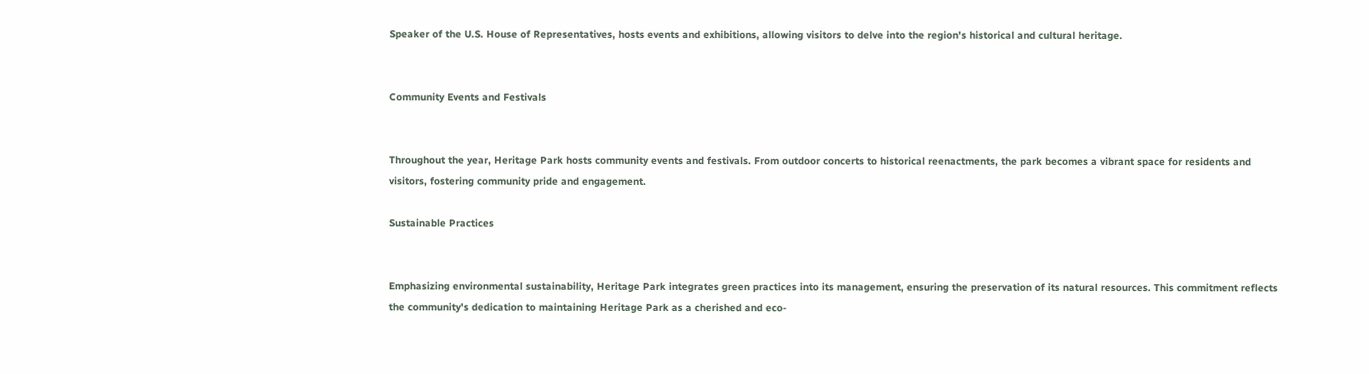Speaker of the U.S. House of Representatives, hosts events and exhibitions, allowing visitors to delve into the region's historical and cultural heritage.


Community Events and Festivals


Throughout the year, Heritage Park hosts community events and festivals. From outdoor concerts to historical reenactments, the park becomes a vibrant space for residents and visitors, fostering community pride and engagement.

Sustainable Practices


Emphasizing environmental sustainability, Heritage Park integrates green practices into its management, ensuring the preservation of its natural resources. This commitment reflects the community's dedication to maintaining Heritage Park as a cherished and eco-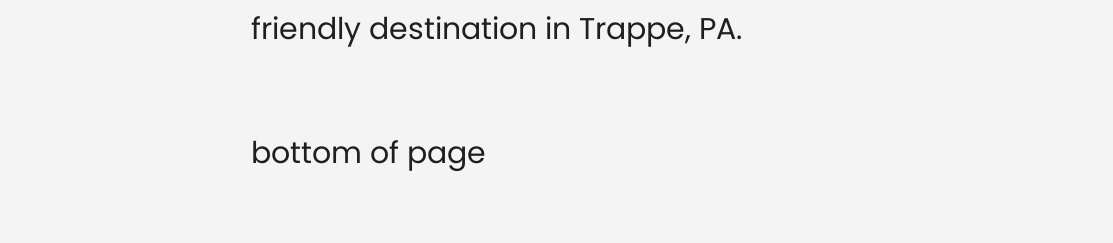friendly destination in Trappe, PA.

bottom of page